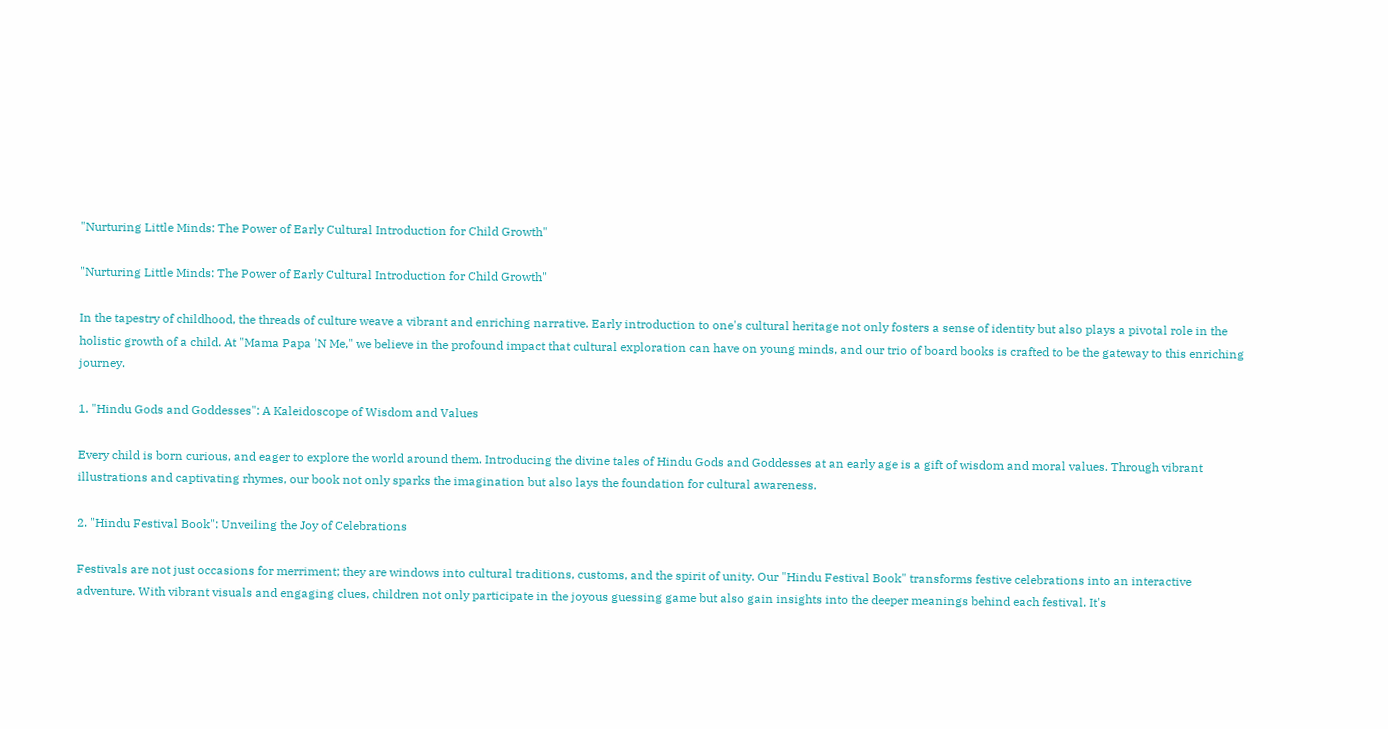"Nurturing Little Minds: The Power of Early Cultural Introduction for Child Growth"

"Nurturing Little Minds: The Power of Early Cultural Introduction for Child Growth"

In the tapestry of childhood, the threads of culture weave a vibrant and enriching narrative. Early introduction to one's cultural heritage not only fosters a sense of identity but also plays a pivotal role in the holistic growth of a child. At "Mama Papa 'N Me," we believe in the profound impact that cultural exploration can have on young minds, and our trio of board books is crafted to be the gateway to this enriching journey.

1. "Hindu Gods and Goddesses": A Kaleidoscope of Wisdom and Values

Every child is born curious, and eager to explore the world around them. Introducing the divine tales of Hindu Gods and Goddesses at an early age is a gift of wisdom and moral values. Through vibrant illustrations and captivating rhymes, our book not only sparks the imagination but also lays the foundation for cultural awareness.

2. "Hindu Festival Book": Unveiling the Joy of Celebrations

Festivals are not just occasions for merriment; they are windows into cultural traditions, customs, and the spirit of unity. Our "Hindu Festival Book" transforms festive celebrations into an interactive adventure. With vibrant visuals and engaging clues, children not only participate in the joyous guessing game but also gain insights into the deeper meanings behind each festival. It's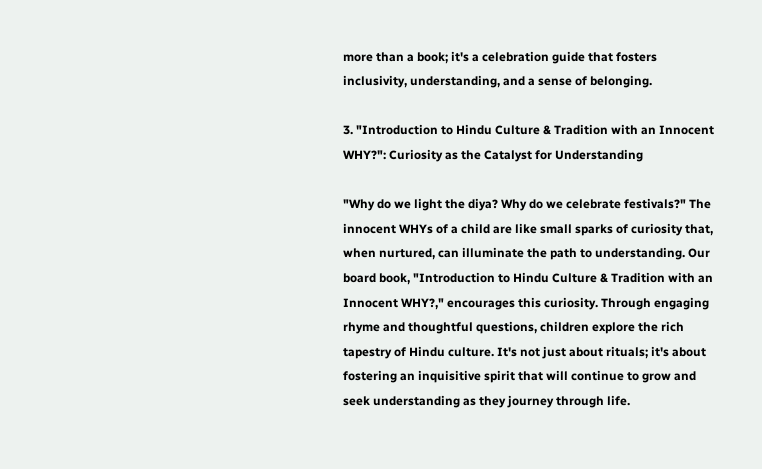more than a book; it's a celebration guide that fosters inclusivity, understanding, and a sense of belonging.

3. "Introduction to Hindu Culture & Tradition with an Innocent WHY?": Curiosity as the Catalyst for Understanding

"Why do we light the diya? Why do we celebrate festivals?" The innocent WHYs of a child are like small sparks of curiosity that, when nurtured, can illuminate the path to understanding. Our board book, "Introduction to Hindu Culture & Tradition with an Innocent WHY?," encourages this curiosity. Through engaging rhyme and thoughtful questions, children explore the rich tapestry of Hindu culture. It's not just about rituals; it's about fostering an inquisitive spirit that will continue to grow and seek understanding as they journey through life.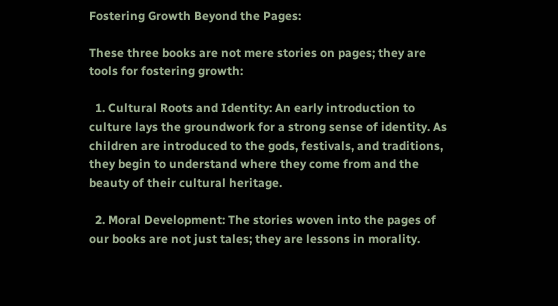Fostering Growth Beyond the Pages:

These three books are not mere stories on pages; they are tools for fostering growth:

  1. Cultural Roots and Identity: An early introduction to culture lays the groundwork for a strong sense of identity. As children are introduced to the gods, festivals, and traditions, they begin to understand where they come from and the beauty of their cultural heritage.

  2. Moral Development: The stories woven into the pages of our books are not just tales; they are lessons in morality.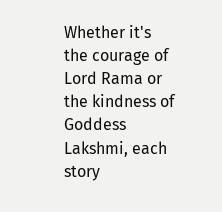Whether it's the courage of Lord Rama or the kindness of Goddess Lakshmi, each story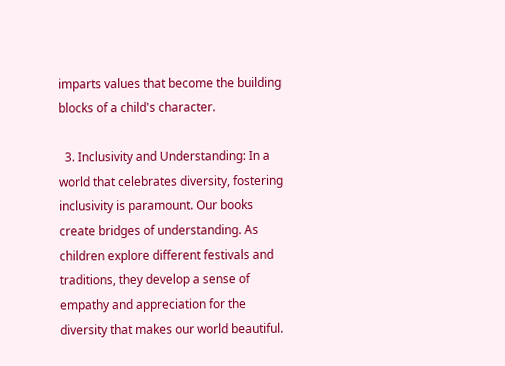imparts values that become the building blocks of a child's character.

  3. Inclusivity and Understanding: In a world that celebrates diversity, fostering inclusivity is paramount. Our books create bridges of understanding. As children explore different festivals and traditions, they develop a sense of empathy and appreciation for the diversity that makes our world beautiful.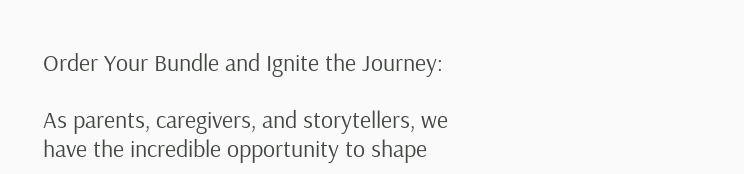Order Your Bundle and Ignite the Journey:

As parents, caregivers, and storytellers, we have the incredible opportunity to shape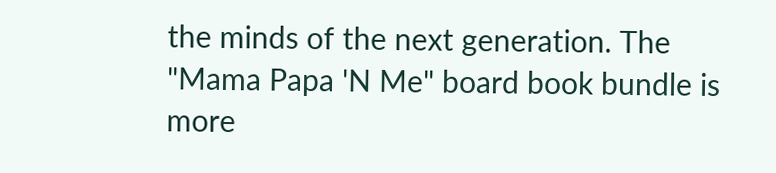the minds of the next generation. The "Mama Papa 'N Me" board book bundle is more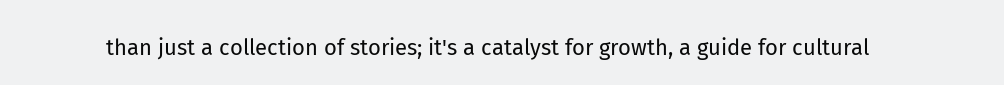than just a collection of stories; it's a catalyst for growth, a guide for cultural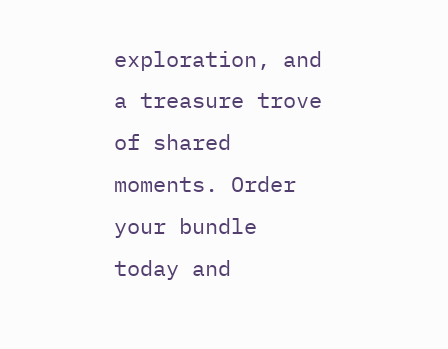exploration, and a treasure trove of shared moments. Order your bundle today and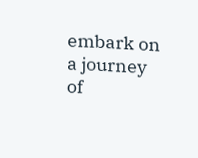embark on a journey of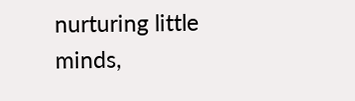nurturing little minds,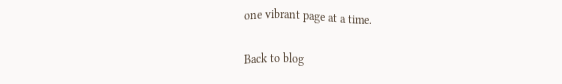one vibrant page at a time.

Back to blog